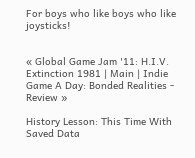For boys who like boys who like joysticks!


« Global Game Jam '11: H.I.V. Extinction 1981 | Main | Indie Game A Day: Bonded Realities - Review »

History Lesson: This Time With Saved Data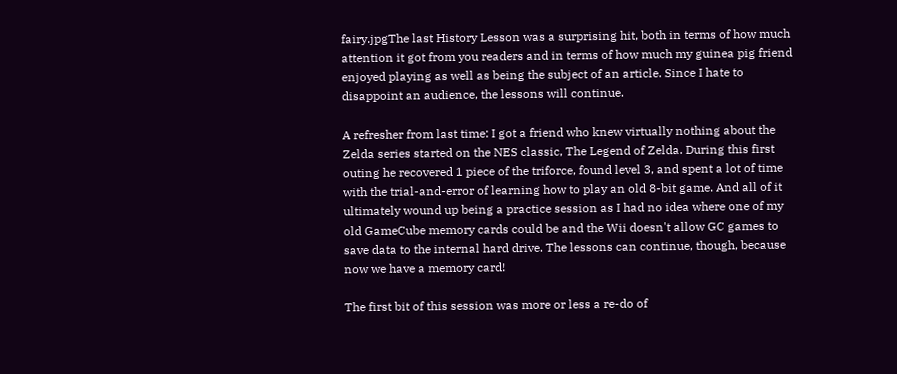fairy.jpgThe last History Lesson was a surprising hit, both in terms of how much attention it got from you readers and in terms of how much my guinea pig friend enjoyed playing as well as being the subject of an article. Since I hate to disappoint an audience, the lessons will continue.

A refresher from last time: I got a friend who knew virtually nothing about the Zelda series started on the NES classic, The Legend of Zelda. During this first outing he recovered 1 piece of the triforce, found level 3, and spent a lot of time with the trial-and-error of learning how to play an old 8-bit game. And all of it ultimately wound up being a practice session as I had no idea where one of my old GameCube memory cards could be and the Wii doesn't allow GC games to save data to the internal hard drive. The lessons can continue, though, because now we have a memory card!

The first bit of this session was more or less a re-do of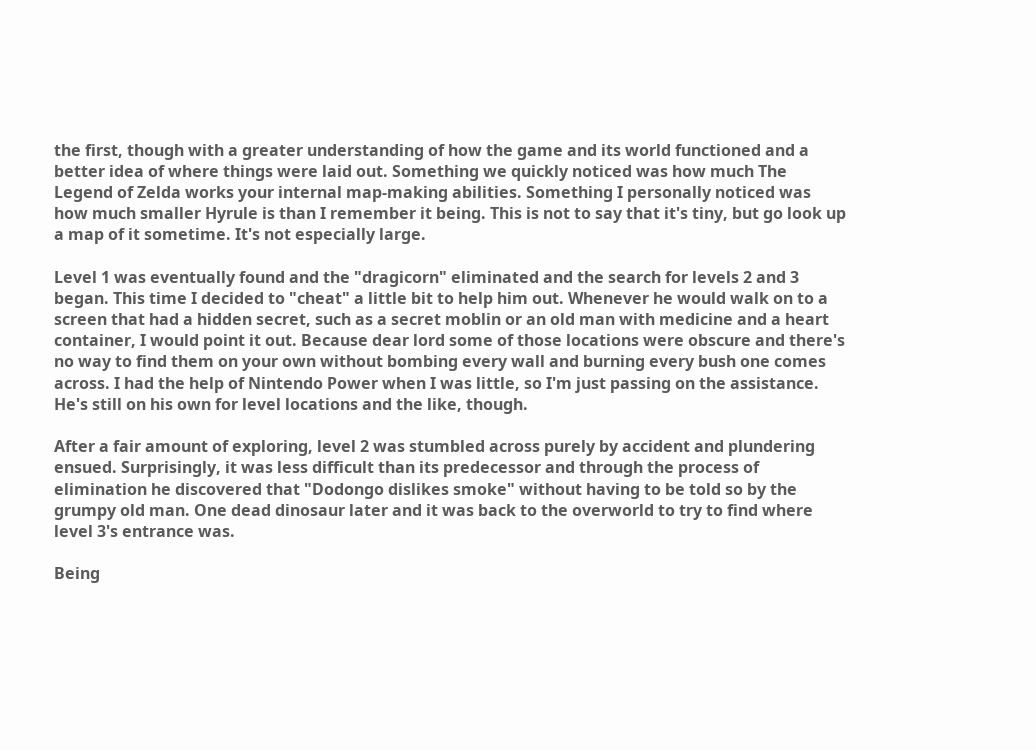the first, though with a greater understanding of how the game and its world functioned and a better idea of where things were laid out. Something we quickly noticed was how much The Legend of Zelda works your internal map-making abilities. Something I personally noticed was how much smaller Hyrule is than I remember it being. This is not to say that it's tiny, but go look up a map of it sometime. It's not especially large.

Level 1 was eventually found and the "dragicorn" eliminated and the search for levels 2 and 3 began. This time I decided to "cheat" a little bit to help him out. Whenever he would walk on to a screen that had a hidden secret, such as a secret moblin or an old man with medicine and a heart container, I would point it out. Because dear lord some of those locations were obscure and there's no way to find them on your own without bombing every wall and burning every bush one comes across. I had the help of Nintendo Power when I was little, so I'm just passing on the assistance. He's still on his own for level locations and the like, though.

After a fair amount of exploring, level 2 was stumbled across purely by accident and plundering ensued. Surprisingly, it was less difficult than its predecessor and through the process of elimination he discovered that "Dodongo dislikes smoke" without having to be told so by the grumpy old man. One dead dinosaur later and it was back to the overworld to try to find where level 3's entrance was.

Being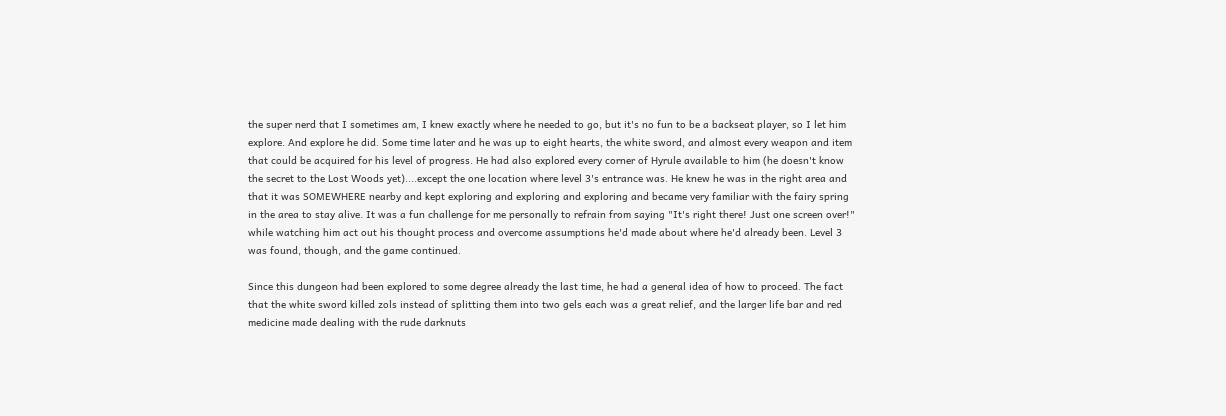the super nerd that I sometimes am, I knew exactly where he needed to go, but it's no fun to be a backseat player, so I let him explore. And explore he did. Some time later and he was up to eight hearts, the white sword, and almost every weapon and item that could be acquired for his level of progress. He had also explored every corner of Hyrule available to him (he doesn't know the secret to the Lost Woods yet)....except the one location where level 3's entrance was. He knew he was in the right area and that it was SOMEWHERE nearby and kept exploring and exploring and exploring and became very familiar with the fairy spring in the area to stay alive. It was a fun challenge for me personally to refrain from saying "It's right there! Just one screen over!" while watching him act out his thought process and overcome assumptions he'd made about where he'd already been. Level 3 was found, though, and the game continued.

Since this dungeon had been explored to some degree already the last time, he had a general idea of how to proceed. The fact that the white sword killed zols instead of splitting them into two gels each was a great relief, and the larger life bar and red medicine made dealing with the rude darknuts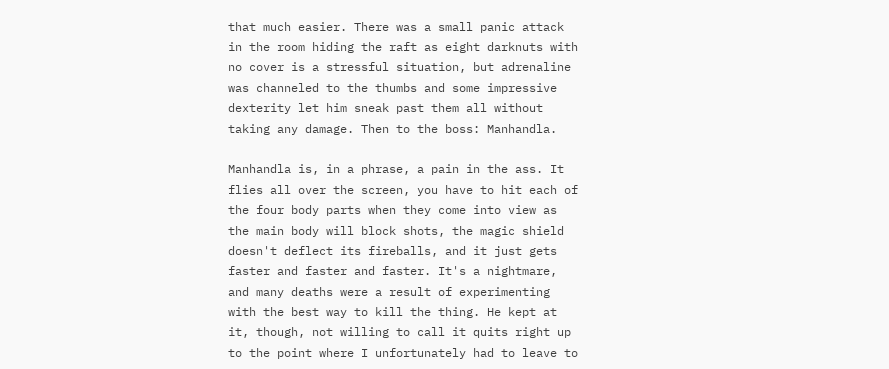that much easier. There was a small panic attack in the room hiding the raft as eight darknuts with no cover is a stressful situation, but adrenaline was channeled to the thumbs and some impressive dexterity let him sneak past them all without taking any damage. Then to the boss: Manhandla.

Manhandla is, in a phrase, a pain in the ass. It flies all over the screen, you have to hit each of the four body parts when they come into view as the main body will block shots, the magic shield doesn't deflect its fireballs, and it just gets faster and faster and faster. It's a nightmare, and many deaths were a result of experimenting with the best way to kill the thing. He kept at it, though, not willing to call it quits right up to the point where I unfortunately had to leave to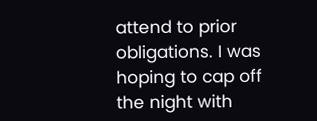attend to prior obligations. I was hoping to cap off the night with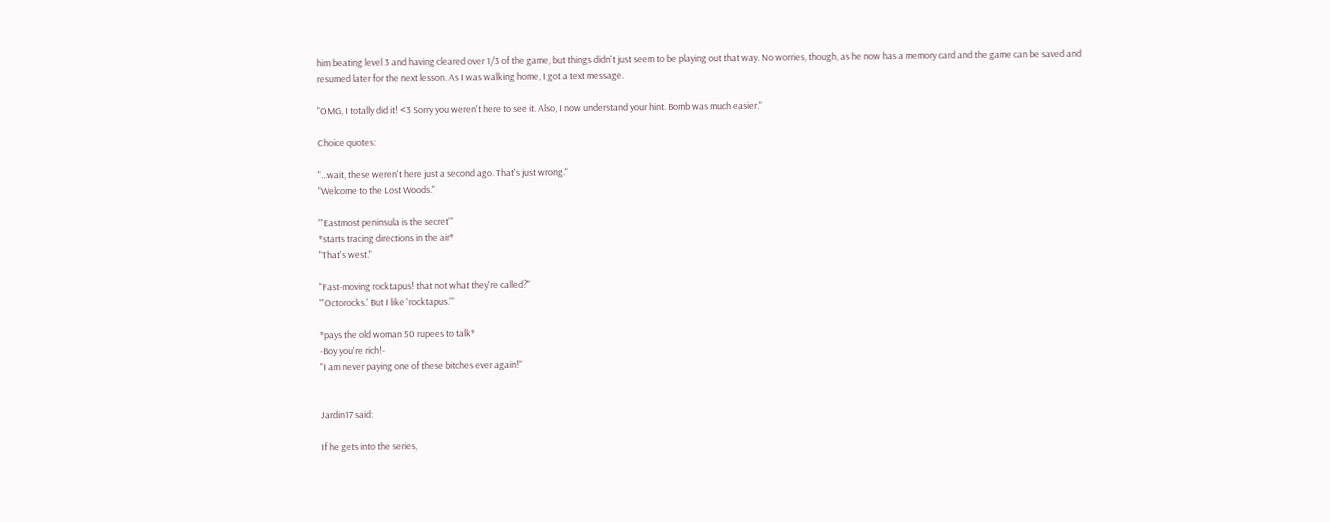him beating level 3 and having cleared over 1/3 of the game, but things didn't just seem to be playing out that way. No worries, though, as he now has a memory card and the game can be saved and resumed later for the next lesson. As I was walking home, I got a text message.

"OMG, I totally did it! <3 Sorry you weren't here to see it. Also, I now understand your hint. Bomb was much easier."

Choice quotes:

"...wait, these weren't here just a second ago. That's just wrong."
"Welcome to the Lost Woods."

"'Eastmost peninsula is the secret'"
*starts tracing directions in the air*
"That's west."

"Fast-moving rocktapus! that not what they're called?"
"'Octorocks.' But I like 'rocktapus.'"

*pays the old woman 50 rupees to talk*
-Boy you're rich!-
"I am never paying one of these bitches ever again!"


Jardin17 said:

If he gets into the series,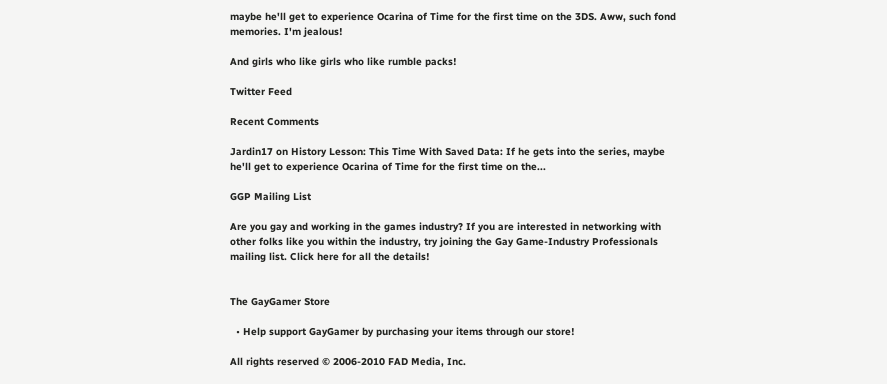maybe he'll get to experience Ocarina of Time for the first time on the 3DS. Aww, such fond memories. I'm jealous!

And girls who like girls who like rumble packs!

Twitter Feed

Recent Comments

Jardin17 on History Lesson: This Time With Saved Data: If he gets into the series, maybe he'll get to experience Ocarina of Time for the first time on the...

GGP Mailing List

Are you gay and working in the games industry? If you are interested in networking with other folks like you within the industry, try joining the Gay Game-Industry Professionals mailing list. Click here for all the details!


The GayGamer Store

  • Help support GayGamer by purchasing your items through our store!

All rights reserved © 2006-2010 FAD Media, Inc.